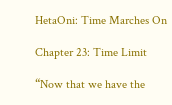HetaOni: Time Marches On

Chapter 23: Time Limit

“Now that we have the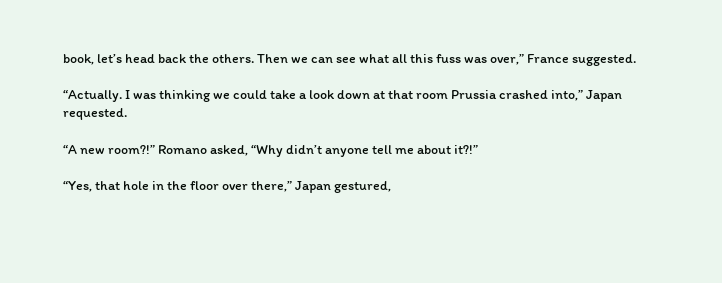book, let’s head back the others. Then we can see what all this fuss was over,” France suggested.

“Actually. I was thinking we could take a look down at that room Prussia crashed into,” Japan requested.

“A new room?!” Romano asked, “Why didn’t anyone tell me about it?!”

“Yes, that hole in the floor over there,” Japan gestured,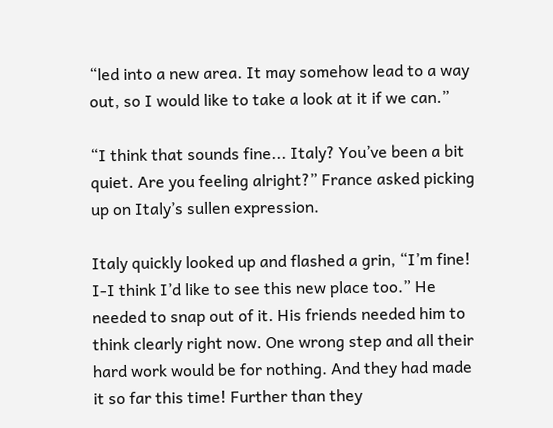“led into a new area. It may somehow lead to a way out, so I would like to take a look at it if we can.”

“I think that sounds fine... Italy? You’ve been a bit quiet. Are you feeling alright?” France asked picking up on Italy’s sullen expression.

Italy quickly looked up and flashed a grin, “I’m fine! I-I think I’d like to see this new place too.” He needed to snap out of it. His friends needed him to think clearly right now. One wrong step and all their hard work would be for nothing. And they had made it so far this time! Further than they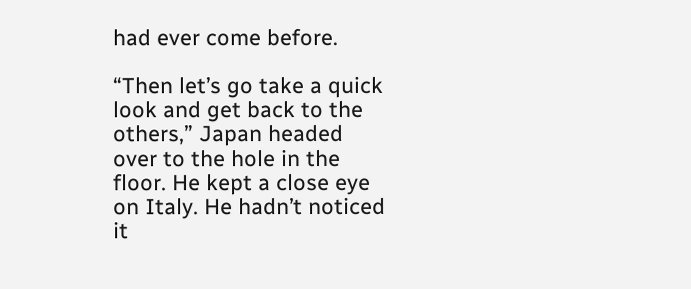had ever come before.

“Then let’s go take a quick look and get back to the others,” Japan headed over to the hole in the floor. He kept a close eye on Italy. He hadn’t noticed it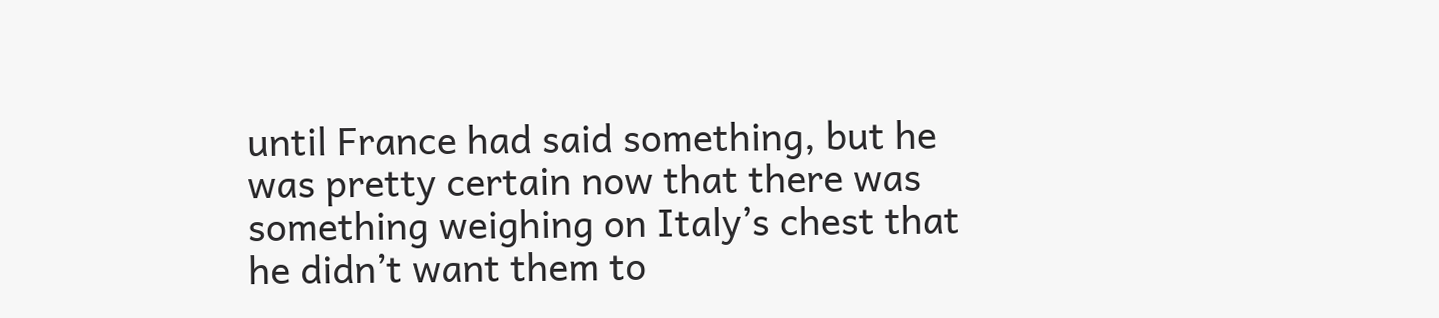until France had said something, but he was pretty certain now that there was something weighing on Italy’s chest that he didn’t want them to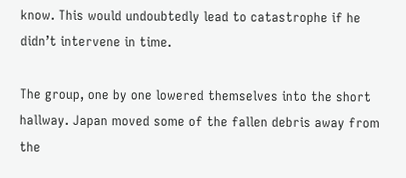know. This would undoubtedly lead to catastrophe if he didn’t intervene in time.

The group, one by one lowered themselves into the short hallway. Japan moved some of the fallen debris away from the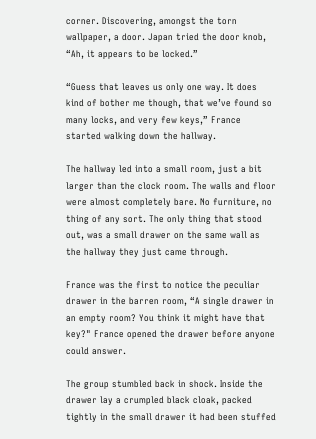corner. Discovering, amongst the torn wallpaper, a door. Japan tried the door knob, “Ah, it appears to be locked.”

“Guess that leaves us only one way. It does kind of bother me though, that we’ve found so many locks, and very few keys,” France started walking down the hallway.

The hallway led into a small room, just a bit larger than the clock room. The walls and floor were almost completely bare. No furniture, no thing of any sort. The only thing that stood out, was a small drawer on the same wall as the hallway they just came through.

France was the first to notice the peculiar drawer in the barren room, “A single drawer in an empty room? You think it might have that key?" France opened the drawer before anyone could answer.

The group stumbled back in shock. Inside the drawer lay a crumpled black cloak, packed tightly in the small drawer it had been stuffed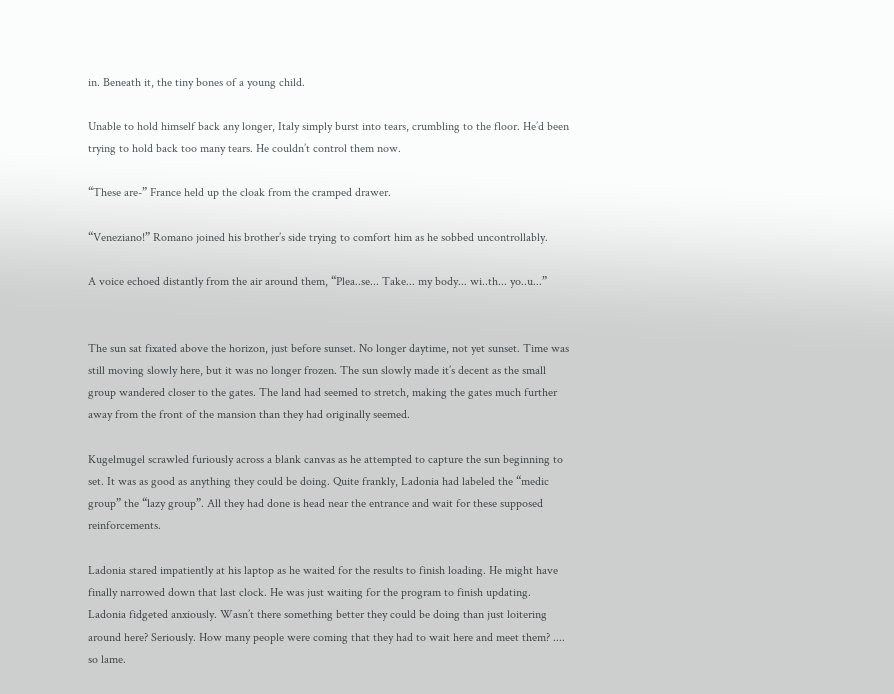in. Beneath it, the tiny bones of a young child.

Unable to hold himself back any longer, Italy simply burst into tears, crumbling to the floor. He’d been trying to hold back too many tears. He couldn’t control them now.

“These are-” France held up the cloak from the cramped drawer.

“Veneziano!” Romano joined his brother’s side trying to comfort him as he sobbed uncontrollably.

A voice echoed distantly from the air around them, “Plea..se... Take... my body... wi..th... yo..u...”


The sun sat fixated above the horizon, just before sunset. No longer daytime, not yet sunset. Time was still moving slowly here, but it was no longer frozen. The sun slowly made it’s decent as the small group wandered closer to the gates. The land had seemed to stretch, making the gates much further away from the front of the mansion than they had originally seemed.

Kugelmugel scrawled furiously across a blank canvas as he attempted to capture the sun beginning to set. It was as good as anything they could be doing. Quite frankly, Ladonia had labeled the “medic group” the “lazy group”. All they had done is head near the entrance and wait for these supposed reinforcements.

Ladonia stared impatiently at his laptop as he waited for the results to finish loading. He might have finally narrowed down that last clock. He was just waiting for the program to finish updating. Ladonia fidgeted anxiously. Wasn’t there something better they could be doing than just loitering around here? Seriously. How many people were coming that they had to wait here and meet them? .... so lame.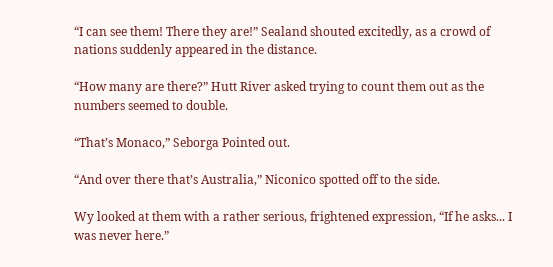“I can see them! There they are!” Sealand shouted excitedly, as a crowd of nations suddenly appeared in the distance.

“How many are there?” Hutt River asked trying to count them out as the numbers seemed to double.

“That’s Monaco,” Seborga Pointed out.

“And over there that’s Australia,” Niconico spotted off to the side.

Wy looked at them with a rather serious, frightened expression, “If he asks... I was never here.”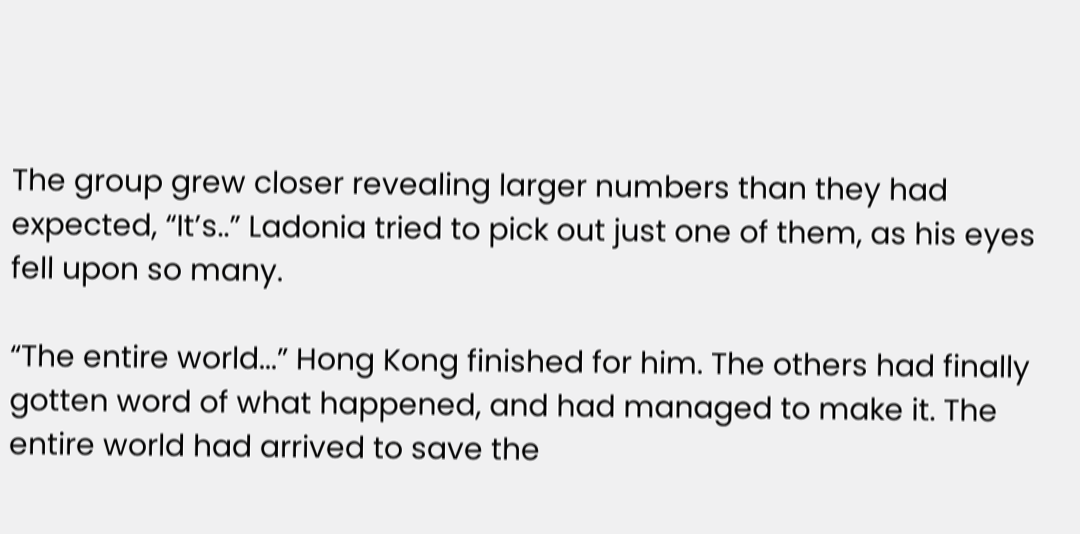The group grew closer revealing larger numbers than they had expected, “It’s..” Ladonia tried to pick out just one of them, as his eyes fell upon so many.

“The entire world...” Hong Kong finished for him. The others had finally gotten word of what happened, and had managed to make it. The entire world had arrived to save the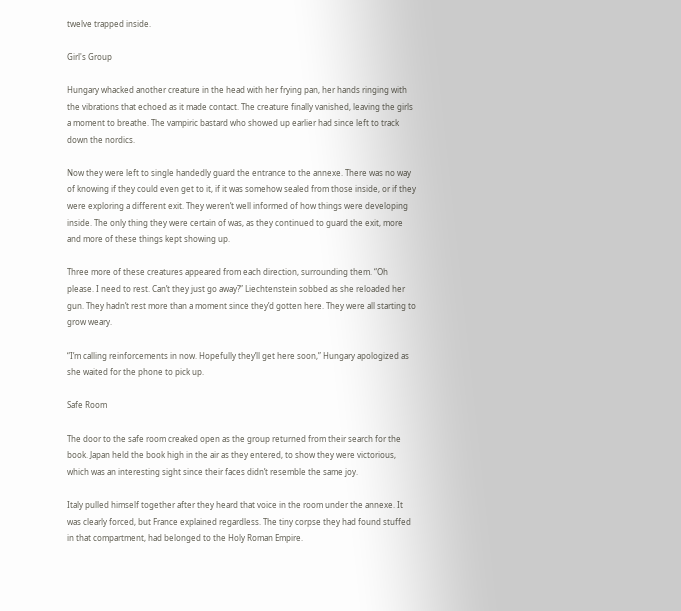twelve trapped inside.

Girl's Group

Hungary whacked another creature in the head with her frying pan, her hands ringing with the vibrations that echoed as it made contact. The creature finally vanished, leaving the girls a moment to breathe. The vampiric bastard who showed up earlier had since left to track down the nordics.

Now they were left to single handedly guard the entrance to the annexe. There was no way of knowing if they could even get to it, if it was somehow sealed from those inside, or if they were exploring a different exit. They weren’t well informed of how things were developing inside. The only thing they were certain of was, as they continued to guard the exit, more and more of these things kept showing up.

Three more of these creatures appeared from each direction, surrounding them. “Oh please. I need to rest. Can’t they just go away?” Liechtenstein sobbed as she reloaded her gun. They hadn’t rest more than a moment since they’d gotten here. They were all starting to grow weary.

“I’m calling reinforcements in now. Hopefully they’ll get here soon,” Hungary apologized as she waited for the phone to pick up.

Safe Room

The door to the safe room creaked open as the group returned from their search for the book. Japan held the book high in the air as they entered, to show they were victorious, which was an interesting sight since their faces didn’t resemble the same joy.

Italy pulled himself together after they heard that voice in the room under the annexe. It was clearly forced, but France explained regardless. The tiny corpse they had found stuffed in that compartment, had belonged to the Holy Roman Empire.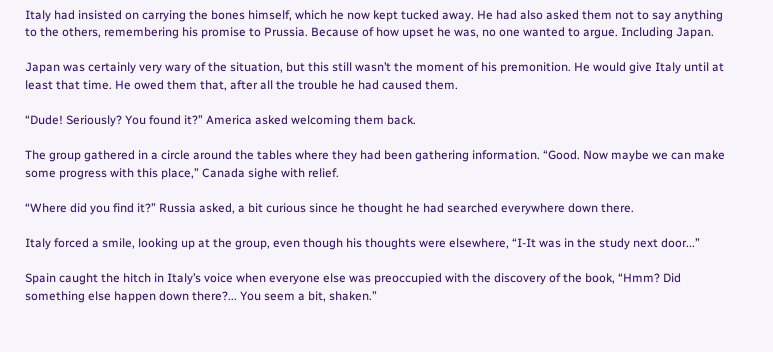Italy had insisted on carrying the bones himself, which he now kept tucked away. He had also asked them not to say anything to the others, remembering his promise to Prussia. Because of how upset he was, no one wanted to argue. Including Japan.

Japan was certainly very wary of the situation, but this still wasn’t the moment of his premonition. He would give Italy until at least that time. He owed them that, after all the trouble he had caused them.

“Dude! Seriously? You found it?” America asked welcoming them back.

The group gathered in a circle around the tables where they had been gathering information. “Good. Now maybe we can make some progress with this place,” Canada sighe with relief.

“Where did you find it?” Russia asked, a bit curious since he thought he had searched everywhere down there.

Italy forced a smile, looking up at the group, even though his thoughts were elsewhere, “I-It was in the study next door...”

Spain caught the hitch in Italy’s voice when everyone else was preoccupied with the discovery of the book, “Hmm? Did something else happen down there?... You seem a bit, shaken.”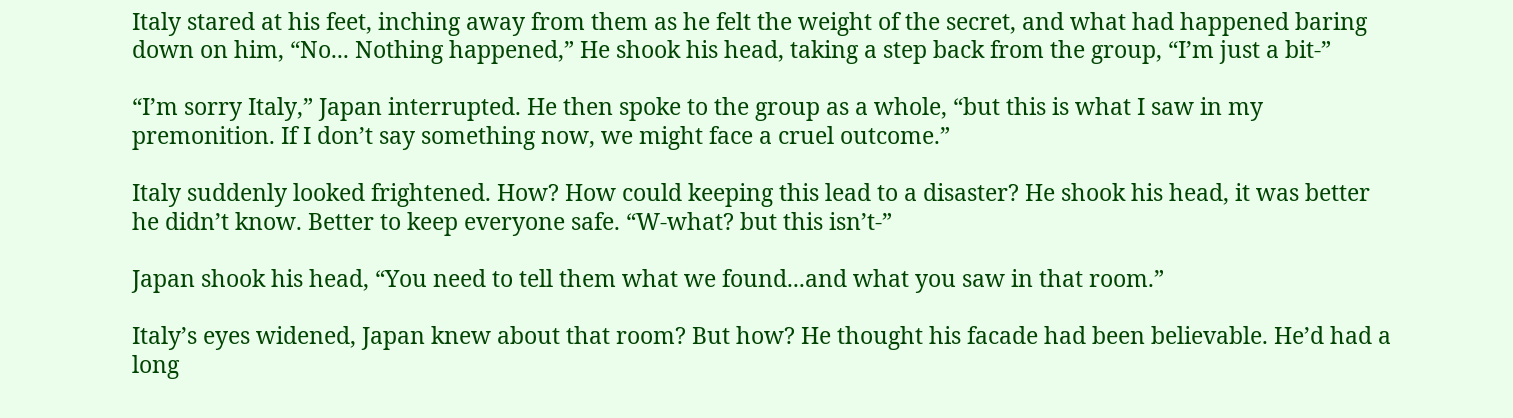Italy stared at his feet, inching away from them as he felt the weight of the secret, and what had happened baring down on him, “No... Nothing happened,” He shook his head, taking a step back from the group, “I’m just a bit-”

“I’m sorry Italy,” Japan interrupted. He then spoke to the group as a whole, “but this is what I saw in my premonition. If I don’t say something now, we might face a cruel outcome.”

Italy suddenly looked frightened. How? How could keeping this lead to a disaster? He shook his head, it was better he didn’t know. Better to keep everyone safe. “W-what? but this isn’t-”

Japan shook his head, “You need to tell them what we found...and what you saw in that room.”

Italy’s eyes widened, Japan knew about that room? But how? He thought his facade had been believable. He’d had a long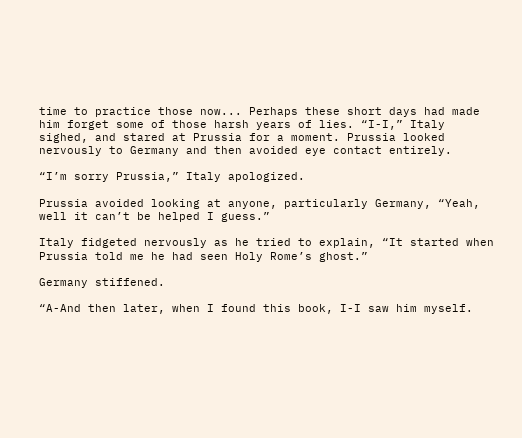time to practice those now... Perhaps these short days had made him forget some of those harsh years of lies. “I-I,” Italy sighed, and stared at Prussia for a moment. Prussia looked nervously to Germany and then avoided eye contact entirely.

“I’m sorry Prussia,” Italy apologized.

Prussia avoided looking at anyone, particularly Germany, “Yeah, well it can’t be helped I guess.”

Italy fidgeted nervously as he tried to explain, “It started when Prussia told me he had seen Holy Rome’s ghost.”

Germany stiffened.

“A-And then later, when I found this book, I-I saw him myself.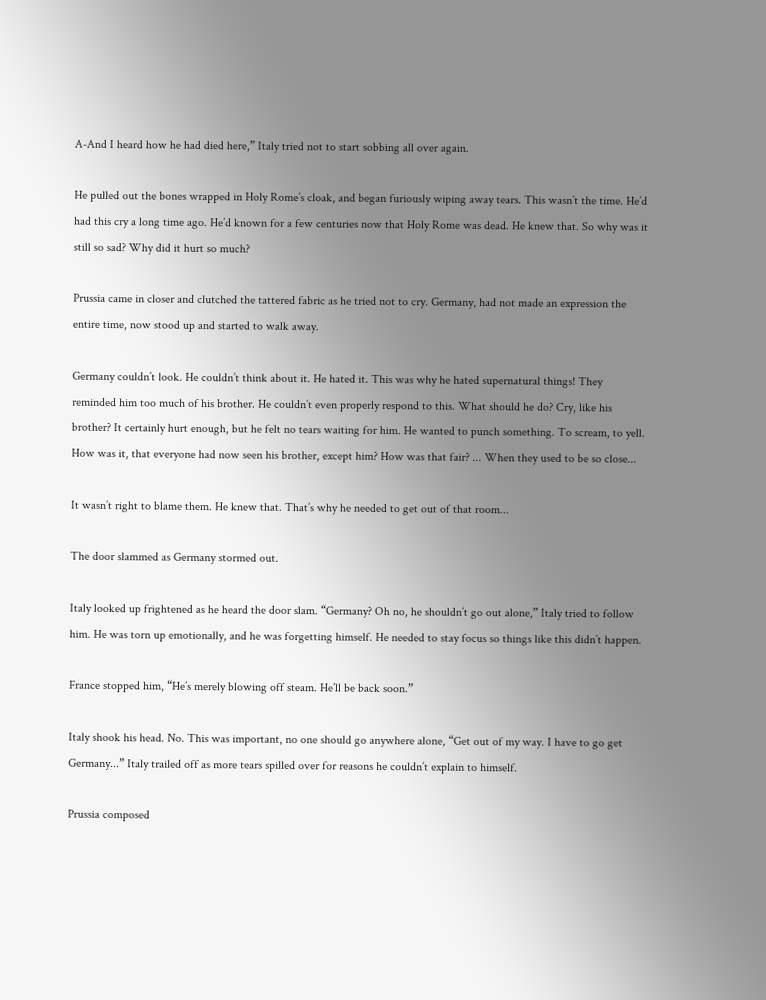A-And I heard how he had died here,” Italy tried not to start sobbing all over again.

He pulled out the bones wrapped in Holy Rome’s cloak, and began furiously wiping away tears. This wasn’t the time. He’d had this cry a long time ago. He’d known for a few centuries now that Holy Rome was dead. He knew that. So why was it still so sad? Why did it hurt so much?

Prussia came in closer and clutched the tattered fabric as he tried not to cry. Germany, had not made an expression the entire time, now stood up and started to walk away.

Germany couldn’t look. He couldn’t think about it. He hated it. This was why he hated supernatural things! They reminded him too much of his brother. He couldn’t even properly respond to this. What should he do? Cry, like his brother? It certainly hurt enough, but he felt no tears waiting for him. He wanted to punch something. To scream, to yell. How was it, that everyone had now seen his brother, except him? How was that fair? ... When they used to be so close...

It wasn’t right to blame them. He knew that. That’s why he needed to get out of that room...

The door slammed as Germany stormed out.

Italy looked up frightened as he heard the door slam. “Germany? Oh no, he shouldn’t go out alone,” Italy tried to follow him. He was torn up emotionally, and he was forgetting himself. He needed to stay focus so things like this didn’t happen.

France stopped him, “He’s merely blowing off steam. He’ll be back soon.”

Italy shook his head. No. This was important, no one should go anywhere alone, “Get out of my way. I have to go get Germany...” Italy trailed off as more tears spilled over for reasons he couldn’t explain to himself.

Prussia composed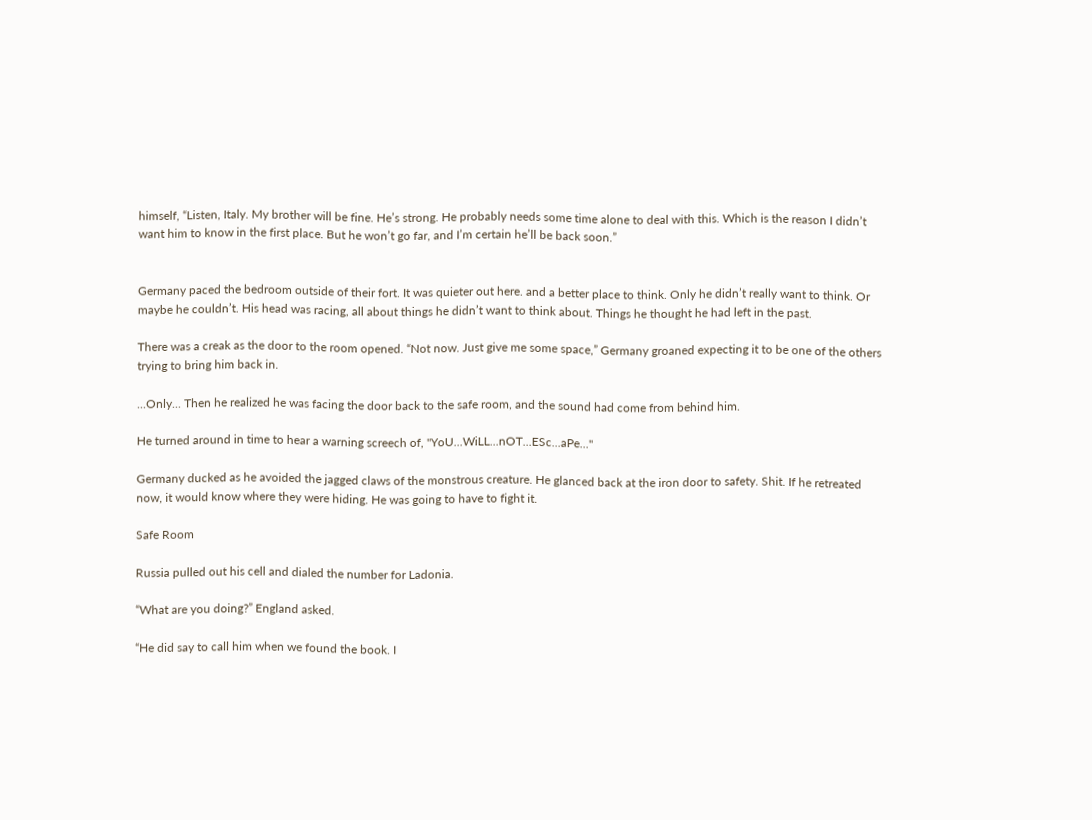himself, “Listen, Italy. My brother will be fine. He’s strong. He probably needs some time alone to deal with this. Which is the reason I didn’t want him to know in the first place. But he won’t go far, and I’m certain he’ll be back soon.”


Germany paced the bedroom outside of their fort. It was quieter out here. and a better place to think. Only he didn’t really want to think. Or maybe he couldn’t. His head was racing, all about things he didn’t want to think about. Things he thought he had left in the past.

There was a creak as the door to the room opened. “Not now. Just give me some space,” Germany groaned expecting it to be one of the others trying to bring him back in.

...Only... Then he realized he was facing the door back to the safe room, and the sound had come from behind him.

He turned around in time to hear a warning screech of, "YoU...WiLL...nOT...ESc...aPe..."

Germany ducked as he avoided the jagged claws of the monstrous creature. He glanced back at the iron door to safety. Shit. If he retreated now, it would know where they were hiding. He was going to have to fight it.

Safe Room

Russia pulled out his cell and dialed the number for Ladonia.

“What are you doing?” England asked.

“He did say to call him when we found the book. I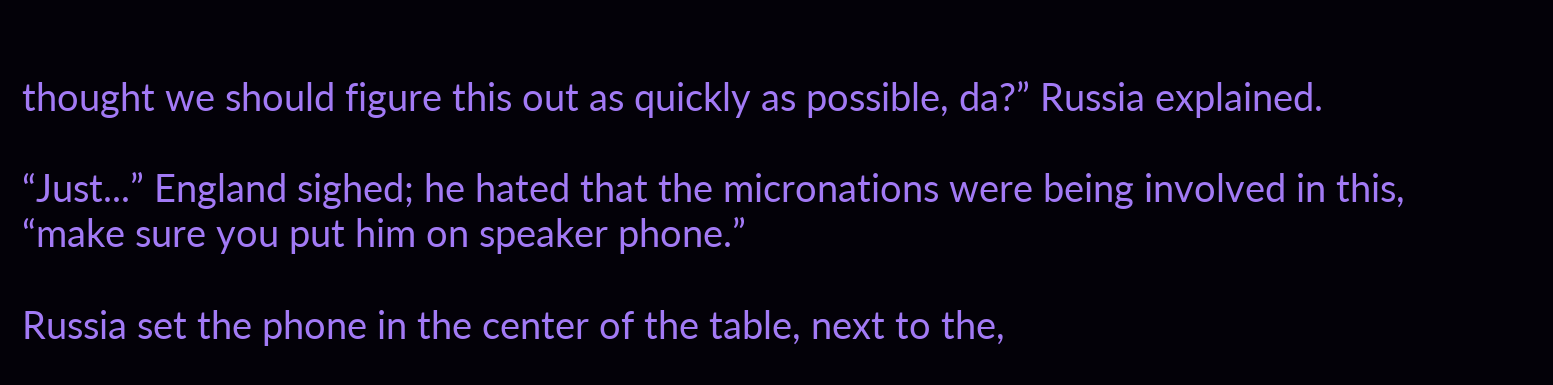thought we should figure this out as quickly as possible, da?” Russia explained.

“Just...” England sighed; he hated that the micronations were being involved in this, “make sure you put him on speaker phone.”

Russia set the phone in the center of the table, next to the,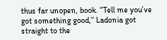thus far unopen, book. “Tell me you’ve got something good,” Ladonia got straight to the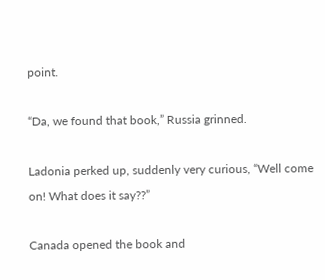point.

“Da, we found that book,” Russia grinned.

Ladonia perked up, suddenly very curious, “Well come on! What does it say??”

Canada opened the book and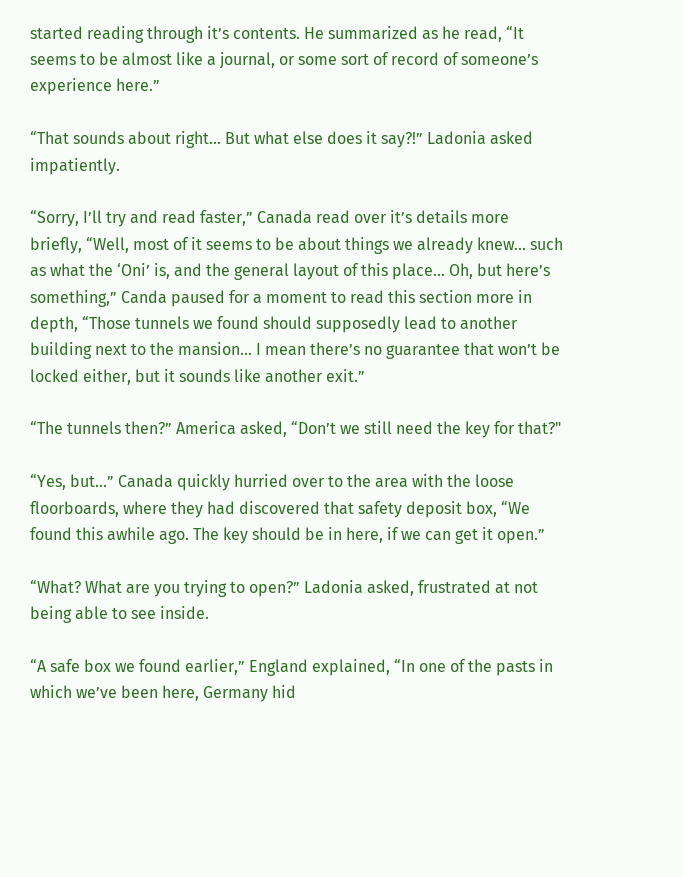started reading through it’s contents. He summarized as he read, “It seems to be almost like a journal, or some sort of record of someone’s experience here.”

“That sounds about right... But what else does it say?!” Ladonia asked impatiently.

“Sorry, I’ll try and read faster,” Canada read over it’s details more briefly, “Well, most of it seems to be about things we already knew... such as what the ‘Oni’ is, and the general layout of this place... Oh, but here’s something,” Canda paused for a moment to read this section more in depth, “Those tunnels we found should supposedly lead to another building next to the mansion... I mean there’s no guarantee that won’t be locked either, but it sounds like another exit.”

“The tunnels then?” America asked, “Don’t we still need the key for that?"

“Yes, but...” Canada quickly hurried over to the area with the loose floorboards, where they had discovered that safety deposit box, “We found this awhile ago. The key should be in here, if we can get it open.”

“What? What are you trying to open?” Ladonia asked, frustrated at not being able to see inside.

“A safe box we found earlier,” England explained, “In one of the pasts in which we’ve been here, Germany hid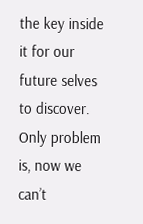the key inside it for our future selves to discover. Only problem is, now we can’t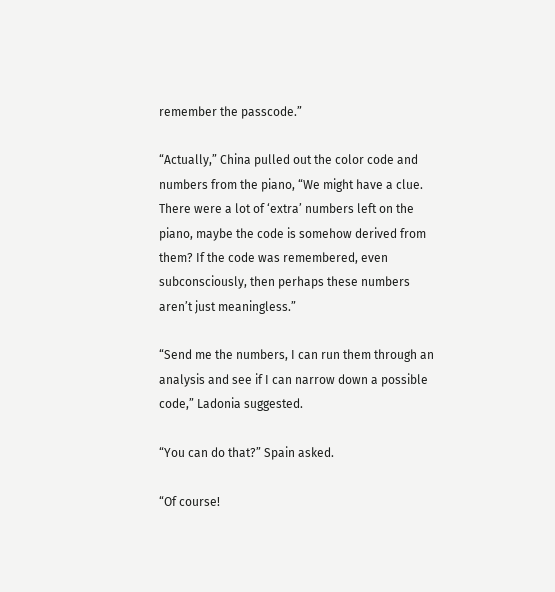remember the passcode.”

“Actually,” China pulled out the color code and numbers from the piano, “We might have a clue. There were a lot of ‘extra’ numbers left on the piano, maybe the code is somehow derived from them? If the code was remembered, even subconsciously, then perhaps these numbers aren’t just meaningless.”

“Send me the numbers, I can run them through an analysis and see if I can narrow down a possible code,” Ladonia suggested.

“You can do that?” Spain asked.

“Of course!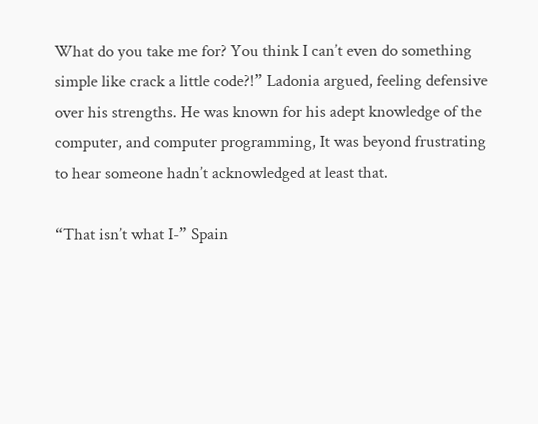What do you take me for? You think I can’t even do something simple like crack a little code?!” Ladonia argued, feeling defensive over his strengths. He was known for his adept knowledge of the computer, and computer programming, It was beyond frustrating to hear someone hadn’t acknowledged at least that.

“That isn’t what I-” Spain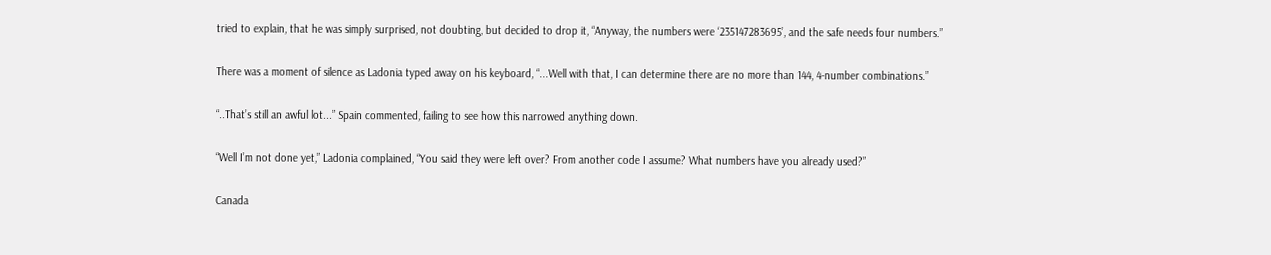tried to explain, that he was simply surprised, not doubting, but decided to drop it, “Anyway, the numbers were ‘235147283695’, and the safe needs four numbers.”

There was a moment of silence as Ladonia typed away on his keyboard, “...Well with that, I can determine there are no more than 144, 4-number combinations.”

“..That’s still an awful lot...” Spain commented, failing to see how this narrowed anything down.

“Well I’m not done yet,” Ladonia complained, “You said they were left over? From another code I assume? What numbers have you already used?”

Canada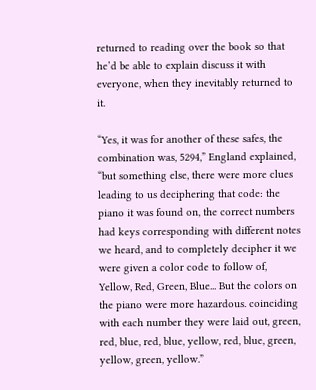returned to reading over the book so that he’d be able to explain discuss it with everyone, when they inevitably returned to it.

“Yes, it was for another of these safes, the combination was, 5294,” England explained, “but something else, there were more clues leading to us deciphering that code: the piano it was found on, the correct numbers had keys corresponding with different notes we heard, and to completely decipher it we were given a color code to follow of, Yellow, Red, Green, Blue... But the colors on the piano were more hazardous. coinciding with each number they were laid out, green, red, blue, red, blue, yellow, red, blue, green, yellow, green, yellow.”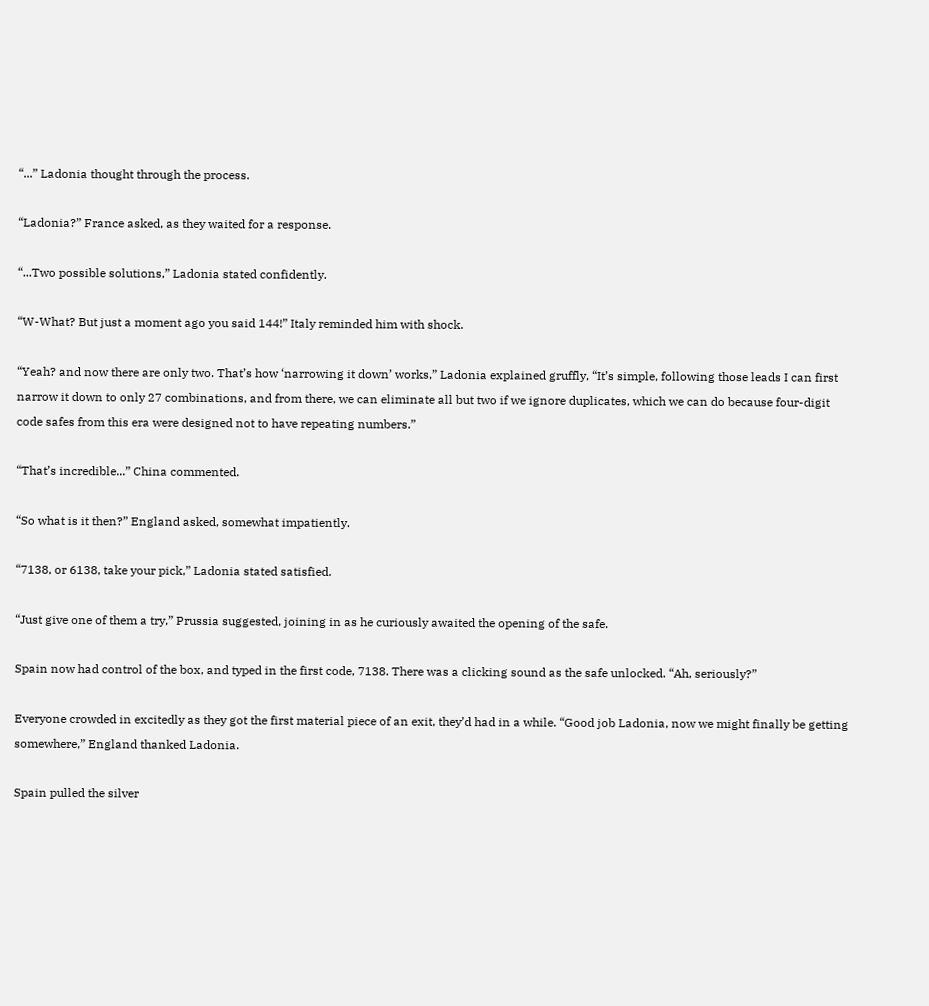“...” Ladonia thought through the process.

“Ladonia?” France asked, as they waited for a response.

“...Two possible solutions,” Ladonia stated confidently.

“W-What? But just a moment ago you said 144!” Italy reminded him with shock.

“Yeah? and now there are only two. That’s how ‘narrowing it down’ works,” Ladonia explained gruffly, “It’s simple, following those leads I can first narrow it down to only 27 combinations, and from there, we can eliminate all but two if we ignore duplicates, which we can do because four-digit code safes from this era were designed not to have repeating numbers.”

“That’s incredible...” China commented.

“So what is it then?” England asked, somewhat impatiently.

“7138, or 6138, take your pick,” Ladonia stated satisfied.

“Just give one of them a try,” Prussia suggested, joining in as he curiously awaited the opening of the safe.

Spain now had control of the box, and typed in the first code, 7138. There was a clicking sound as the safe unlocked. “Ah, seriously?”

Everyone crowded in excitedly as they got the first material piece of an exit, they’d had in a while. “Good job Ladonia, now we might finally be getting somewhere,” England thanked Ladonia.

Spain pulled the silver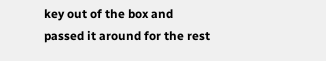key out of the box and passed it around for the rest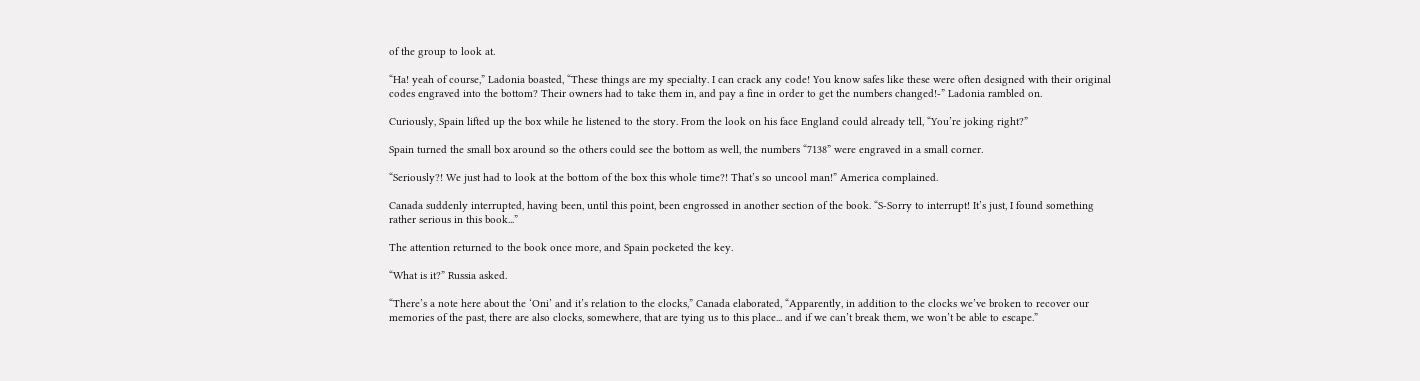of the group to look at.

“Ha! yeah of course,” Ladonia boasted, “These things are my specialty. I can crack any code! You know safes like these were often designed with their original codes engraved into the bottom? Their owners had to take them in, and pay a fine in order to get the numbers changed!-” Ladonia rambled on.

Curiously, Spain lifted up the box while he listened to the story. From the look on his face England could already tell, “You’re joking right?”

Spain turned the small box around so the others could see the bottom as well, the numbers “7138” were engraved in a small corner.

“Seriously?! We just had to look at the bottom of the box this whole time?! That’s so uncool man!” America complained.

Canada suddenly interrupted, having been, until this point, been engrossed in another section of the book. “S-Sorry to interrupt! It’s just, I found something rather serious in this book...”

The attention returned to the book once more, and Spain pocketed the key.

“What is it?” Russia asked.

“There’s a note here about the ‘Oni’ and it’s relation to the clocks,” Canada elaborated, “Apparently, in addition to the clocks we’ve broken to recover our memories of the past, there are also clocks, somewhere, that are tying us to this place... and if we can’t break them, we won’t be able to escape.”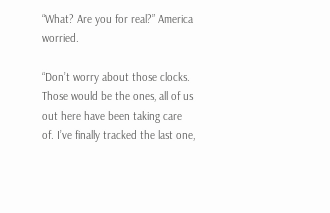“What? Are you for real?” America worried.

“Don’t worry about those clocks. Those would be the ones, all of us out here have been taking care of. I’ve finally tracked the last one,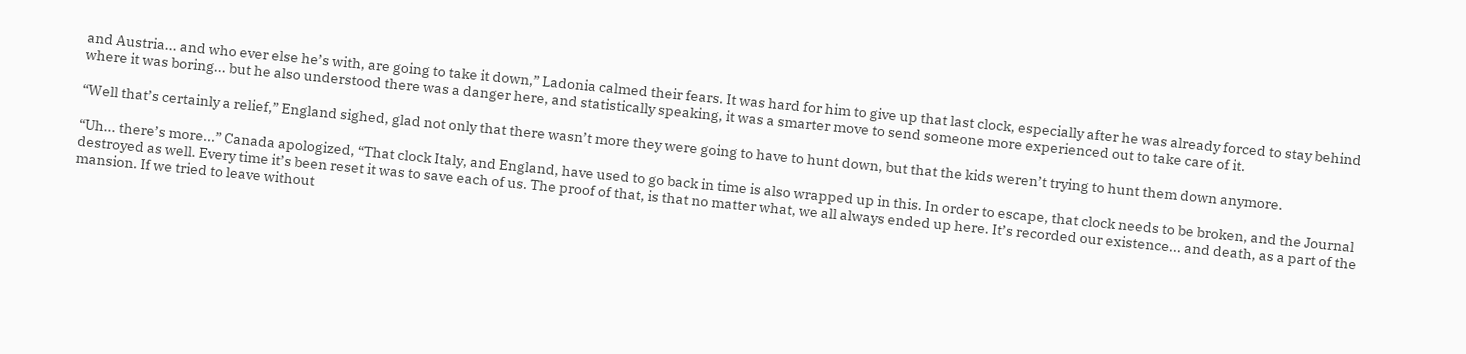and Austria... and who ever else he’s with, are going to take it down,” Ladonia calmed their fears. It was hard for him to give up that last clock, especially after he was already forced to stay behind where it was boring... but he also understood there was a danger here, and statistically speaking, it was a smarter move to send someone more experienced out to take care of it.

“Well that’s certainly a relief,” England sighed, glad not only that there wasn’t more they were going to have to hunt down, but that the kids weren’t trying to hunt them down anymore.

“Uh... there’s more...” Canada apologized, “That clock Italy, and England, have used to go back in time is also wrapped up in this. In order to escape, that clock needs to be broken, and the Journal destroyed as well. Every time it’s been reset it was to save each of us. The proof of that, is that no matter what, we all always ended up here. It’s recorded our existence... and death, as a part of the mansion. If we tried to leave without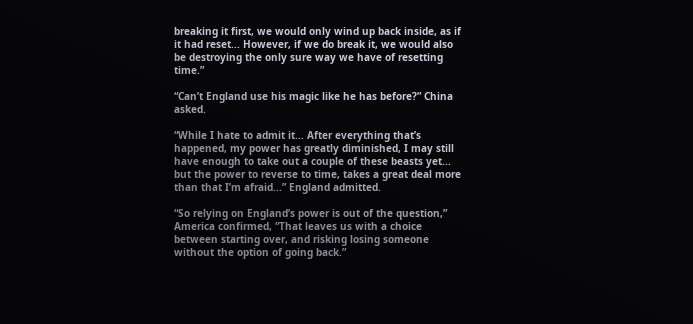breaking it first, we would only wind up back inside, as if it had reset... However, if we do break it, we would also be destroying the only sure way we have of resetting time.”

“Can’t England use his magic like he has before?” China asked.

“While I hate to admit it... After everything that’s happened, my power has greatly diminished, I may still have enough to take out a couple of these beasts yet... but the power to reverse to time, takes a great deal more than that I’m afraid...” England admitted.

“So relying on England’s power is out of the question,” America confirmed, “That leaves us with a choice between starting over, and risking losing someone without the option of going back.”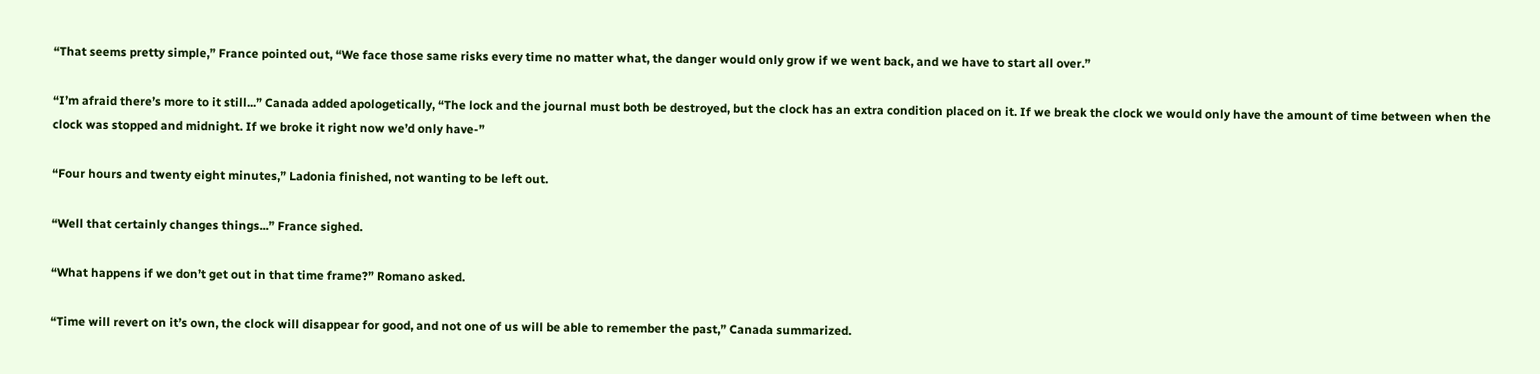“That seems pretty simple,” France pointed out, “We face those same risks every time no matter what, the danger would only grow if we went back, and we have to start all over.”

“I’m afraid there’s more to it still...” Canada added apologetically, “The lock and the journal must both be destroyed, but the clock has an extra condition placed on it. If we break the clock we would only have the amount of time between when the clock was stopped and midnight. If we broke it right now we’d only have-”

“Four hours and twenty eight minutes,” Ladonia finished, not wanting to be left out.

“Well that certainly changes things...” France sighed.

“What happens if we don’t get out in that time frame?” Romano asked.

“Time will revert on it’s own, the clock will disappear for good, and not one of us will be able to remember the past,” Canada summarized.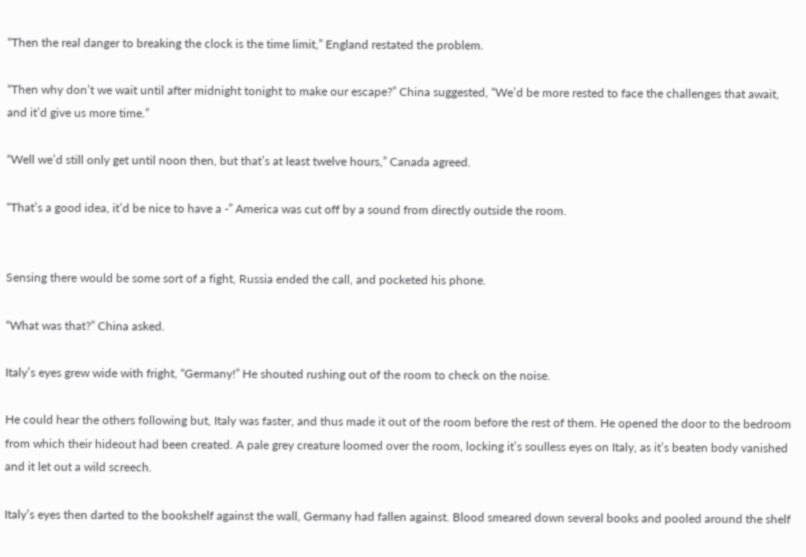“Then the real danger to breaking the clock is the time limit,” England restated the problem.

“Then why don’t we wait until after midnight tonight to make our escape?” China suggested, “We’d be more rested to face the challenges that await, and it’d give us more time.”

“Well we’d still only get until noon then, but that’s at least twelve hours,” Canada agreed.

“That’s a good idea, it’d be nice to have a -” America was cut off by a sound from directly outside the room.


Sensing there would be some sort of a fight, Russia ended the call, and pocketed his phone.

“What was that?” China asked.

Italy’s eyes grew wide with fright, “Germany!” He shouted rushing out of the room to check on the noise.

He could hear the others following but, Italy was faster, and thus made it out of the room before the rest of them. He opened the door to the bedroom from which their hideout had been created. A pale grey creature loomed over the room, locking it’s soulless eyes on Italy, as it’s beaten body vanished and it let out a wild screech.

Italy’s eyes then darted to the bookshelf against the wall, Germany had fallen against. Blood smeared down several books and pooled around the shelf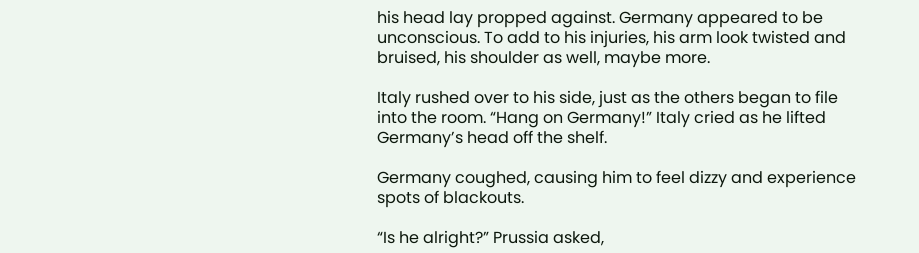his head lay propped against. Germany appeared to be unconscious. To add to his injuries, his arm look twisted and bruised, his shoulder as well, maybe more.

Italy rushed over to his side, just as the others began to file into the room. “Hang on Germany!” Italy cried as he lifted Germany’s head off the shelf.

Germany coughed, causing him to feel dizzy and experience spots of blackouts.

“Is he alright?” Prussia asked,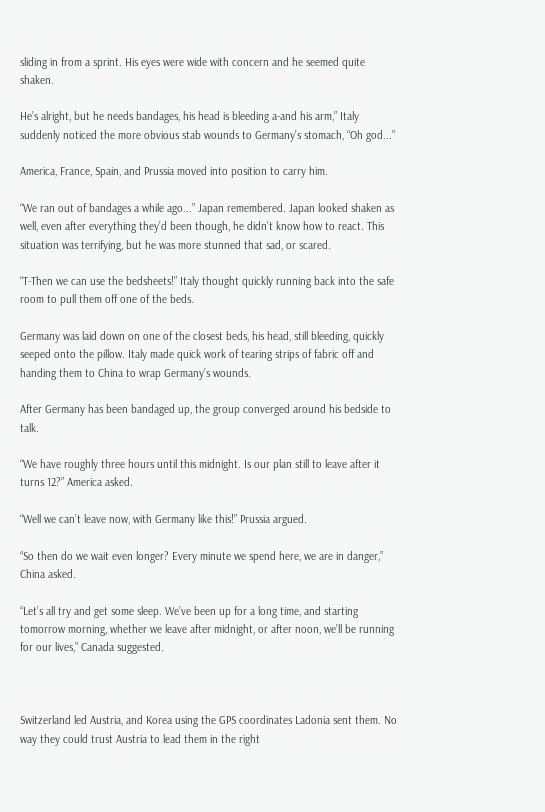sliding in from a sprint. His eyes were wide with concern and he seemed quite shaken.

He’s alright, but he needs bandages, his head is bleeding a-and his arm,” Italy suddenly noticed the more obvious stab wounds to Germany’s stomach, “Oh god...”

America, France, Spain, and Prussia moved into position to carry him.

“We ran out of bandages a while ago...” Japan remembered. Japan looked shaken as well, even after everything they’d been though, he didn’t know how to react. This situation was terrifying, but he was more stunned that sad, or scared.

“T-Then we can use the bedsheets!” Italy thought quickly running back into the safe room to pull them off one of the beds.

Germany was laid down on one of the closest beds, his head, still bleeding, quickly seeped onto the pillow. Italy made quick work of tearing strips of fabric off and handing them to China to wrap Germany’s wounds.

After Germany has been bandaged up, the group converged around his bedside to talk.

“We have roughly three hours until this midnight. Is our plan still to leave after it turns 12?” America asked.

“Well we can’t leave now, with Germany like this!” Prussia argued.

“So then do we wait even longer? Every minute we spend here, we are in danger,” China asked.

“Let’s all try and get some sleep. We’ve been up for a long time, and starting tomorrow morning, whether we leave after midnight, or after noon, we’ll be running for our lives,” Canada suggested.



Switzerland led Austria, and Korea using the GPS coordinates Ladonia sent them. No way they could trust Austria to lead them in the right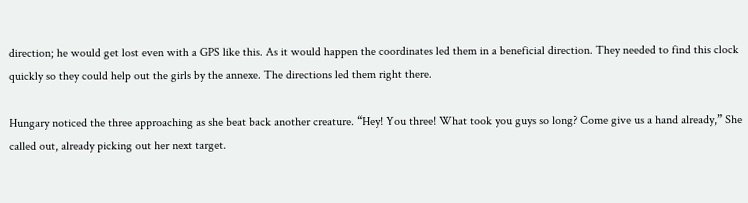direction; he would get lost even with a GPS like this. As it would happen the coordinates led them in a beneficial direction. They needed to find this clock quickly so they could help out the girls by the annexe. The directions led them right there.

Hungary noticed the three approaching as she beat back another creature. “Hey! You three! What took you guys so long? Come give us a hand already,” She called out, already picking out her next target.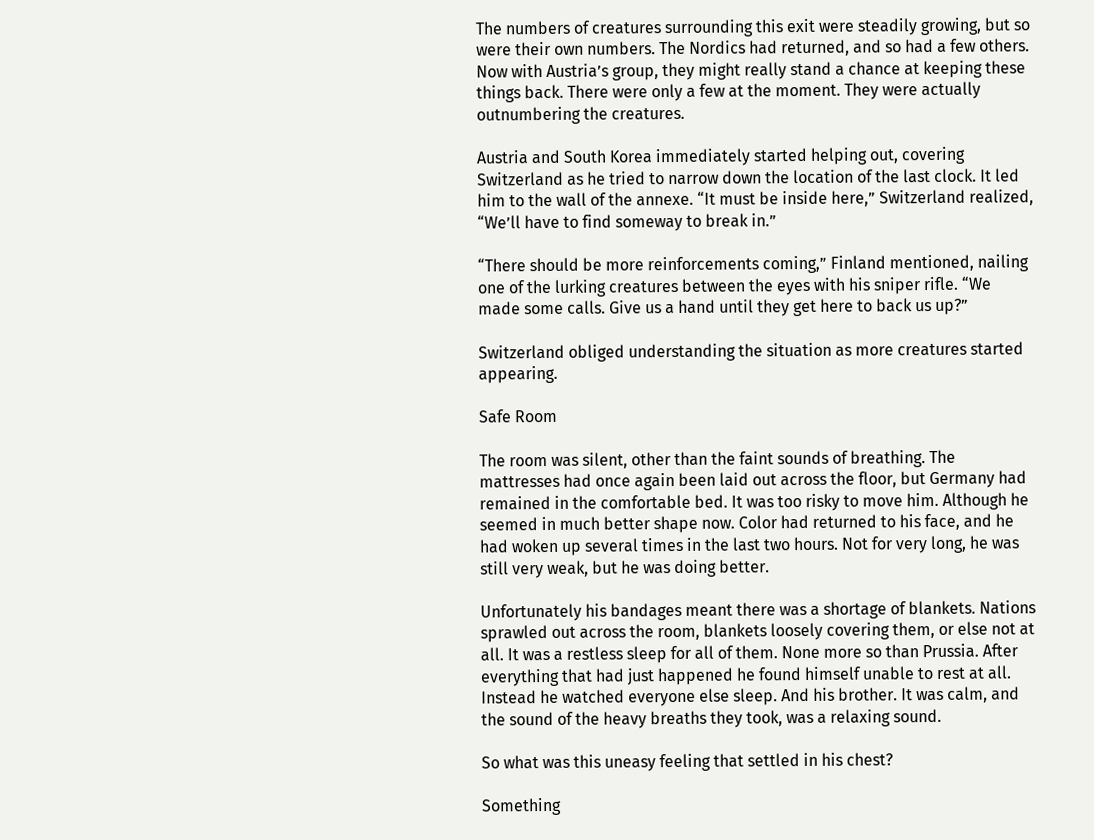The numbers of creatures surrounding this exit were steadily growing, but so were their own numbers. The Nordics had returned, and so had a few others. Now with Austria’s group, they might really stand a chance at keeping these things back. There were only a few at the moment. They were actually outnumbering the creatures.

Austria and South Korea immediately started helping out, covering Switzerland as he tried to narrow down the location of the last clock. It led him to the wall of the annexe. “It must be inside here,” Switzerland realized, “We’ll have to find someway to break in.”

“There should be more reinforcements coming,” Finland mentioned, nailing one of the lurking creatures between the eyes with his sniper rifle. “We made some calls. Give us a hand until they get here to back us up?”

Switzerland obliged understanding the situation as more creatures started appearing.

Safe Room

The room was silent, other than the faint sounds of breathing. The mattresses had once again been laid out across the floor, but Germany had remained in the comfortable bed. It was too risky to move him. Although he seemed in much better shape now. Color had returned to his face, and he had woken up several times in the last two hours. Not for very long, he was still very weak, but he was doing better.

Unfortunately his bandages meant there was a shortage of blankets. Nations sprawled out across the room, blankets loosely covering them, or else not at all. It was a restless sleep for all of them. None more so than Prussia. After everything that had just happened he found himself unable to rest at all. Instead he watched everyone else sleep. And his brother. It was calm, and the sound of the heavy breaths they took, was a relaxing sound.

So what was this uneasy feeling that settled in his chest?

Something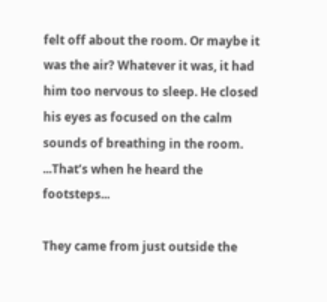felt off about the room. Or maybe it was the air? Whatever it was, it had him too nervous to sleep. He closed his eyes as focused on the calm sounds of breathing in the room. ...That’s when he heard the footsteps...

They came from just outside the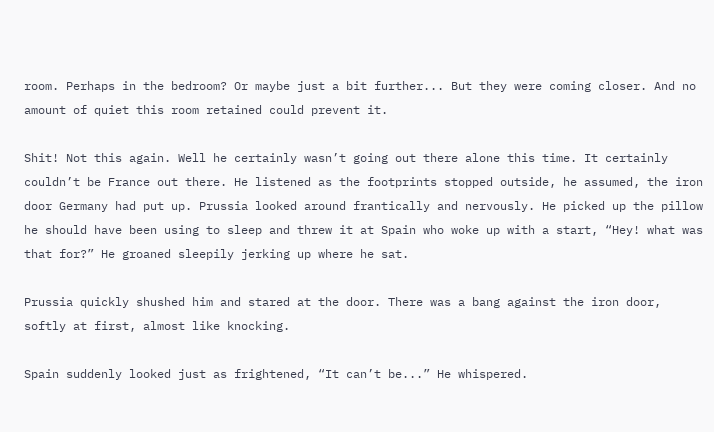room. Perhaps in the bedroom? Or maybe just a bit further... But they were coming closer. And no amount of quiet this room retained could prevent it.

Shit! Not this again. Well he certainly wasn’t going out there alone this time. It certainly couldn’t be France out there. He listened as the footprints stopped outside, he assumed, the iron door Germany had put up. Prussia looked around frantically and nervously. He picked up the pillow he should have been using to sleep and threw it at Spain who woke up with a start, “Hey! what was that for?” He groaned sleepily jerking up where he sat.

Prussia quickly shushed him and stared at the door. There was a bang against the iron door, softly at first, almost like knocking.

Spain suddenly looked just as frightened, “It can’t be...” He whispered.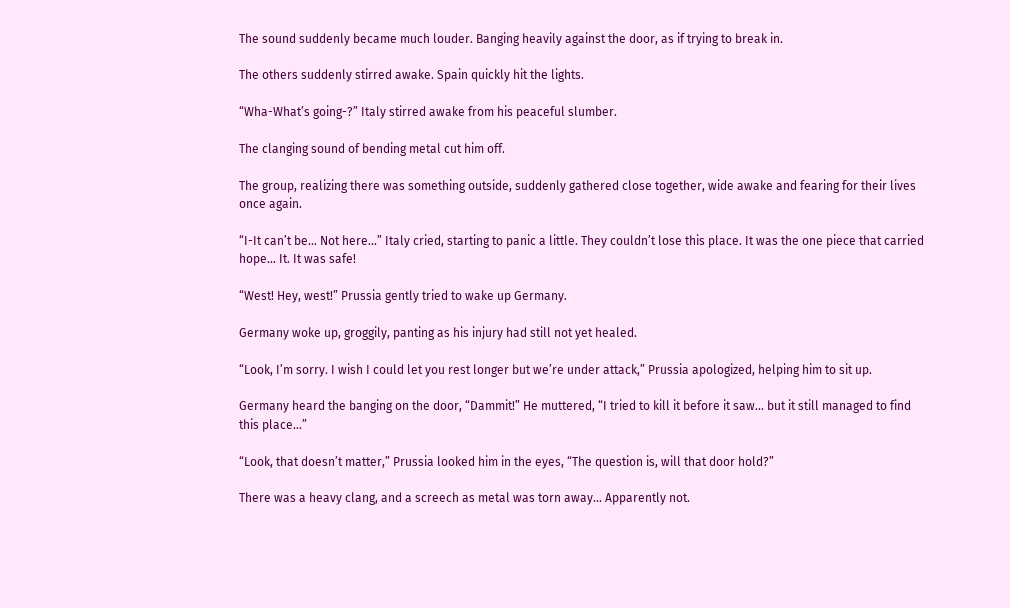The sound suddenly became much louder. Banging heavily against the door, as if trying to break in.

The others suddenly stirred awake. Spain quickly hit the lights.

“Wha-What’s going-?” Italy stirred awake from his peaceful slumber.

The clanging sound of bending metal cut him off.

The group, realizing there was something outside, suddenly gathered close together, wide awake and fearing for their lives once again.

“I-It can’t be... Not here...” Italy cried, starting to panic a little. They couldn’t lose this place. It was the one piece that carried hope... It. It was safe!

“West! Hey, west!” Prussia gently tried to wake up Germany.

Germany woke up, groggily, panting as his injury had still not yet healed.

“Look, I’m sorry. I wish I could let you rest longer but we’re under attack,” Prussia apologized, helping him to sit up.

Germany heard the banging on the door, “Dammit!” He muttered, “I tried to kill it before it saw... but it still managed to find this place...”

“Look, that doesn’t matter,” Prussia looked him in the eyes, “The question is, will that door hold?”

There was a heavy clang, and a screech as metal was torn away... Apparently not.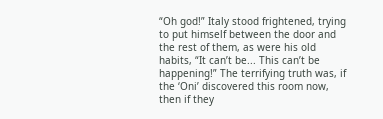“Oh god!” Italy stood frightened, trying to put himself between the door and the rest of them, as were his old habits, “It can’t be... This can’t be happening!” The terrifying truth was, if the ‘Oni’ discovered this room now, then if they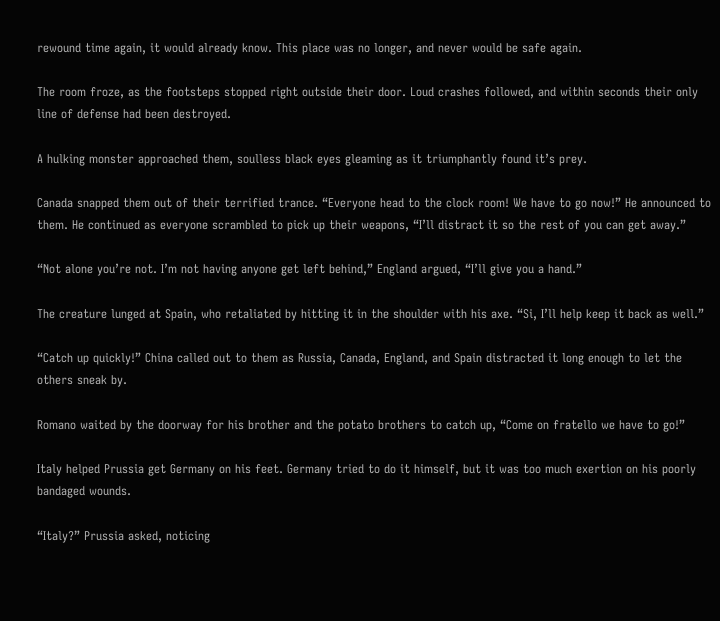rewound time again, it would already know. This place was no longer, and never would be safe again.

The room froze, as the footsteps stopped right outside their door. Loud crashes followed, and within seconds their only line of defense had been destroyed.

A hulking monster approached them, soulless black eyes gleaming as it triumphantly found it’s prey.

Canada snapped them out of their terrified trance. “Everyone head to the clock room! We have to go now!” He announced to them. He continued as everyone scrambled to pick up their weapons, “I’ll distract it so the rest of you can get away.”

“Not alone you’re not. I’m not having anyone get left behind,” England argued, “I’ll give you a hand.”

The creature lunged at Spain, who retaliated by hitting it in the shoulder with his axe. “Si, I’ll help keep it back as well.”

“Catch up quickly!” China called out to them as Russia, Canada, England, and Spain distracted it long enough to let the others sneak by.

Romano waited by the doorway for his brother and the potato brothers to catch up, “Come on fratello we have to go!”

Italy helped Prussia get Germany on his feet. Germany tried to do it himself, but it was too much exertion on his poorly bandaged wounds.

“Italy?” Prussia asked, noticing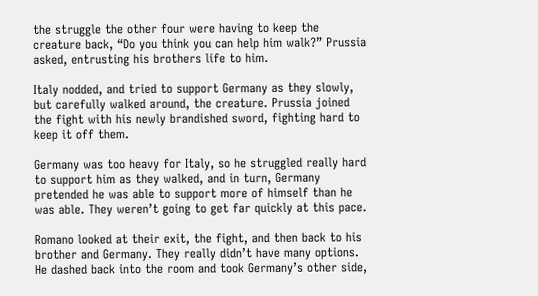the struggle the other four were having to keep the creature back, “Do you think you can help him walk?” Prussia asked, entrusting his brothers life to him.

Italy nodded, and tried to support Germany as they slowly, but carefully walked around, the creature. Prussia joined the fight with his newly brandished sword, fighting hard to keep it off them.

Germany was too heavy for Italy, so he struggled really hard to support him as they walked, and in turn, Germany pretended he was able to support more of himself than he was able. They weren’t going to get far quickly at this pace.

Romano looked at their exit, the fight, and then back to his brother and Germany. They really didn’t have many options. He dashed back into the room and took Germany’s other side,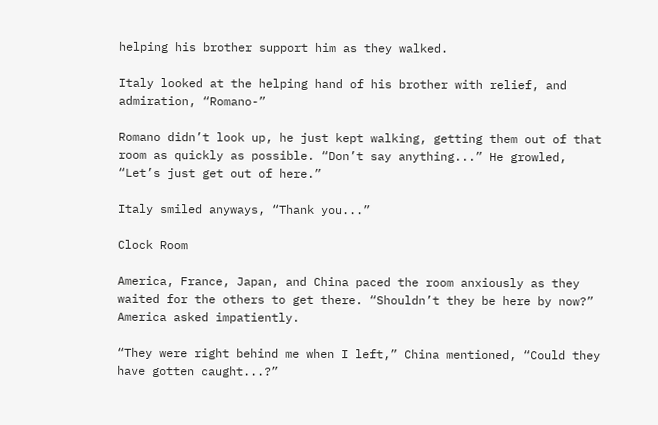helping his brother support him as they walked.

Italy looked at the helping hand of his brother with relief, and admiration, “Romano-”

Romano didn’t look up, he just kept walking, getting them out of that room as quickly as possible. “Don’t say anything...” He growled, “Let’s just get out of here.”

Italy smiled anyways, “Thank you...”

Clock Room

America, France, Japan, and China paced the room anxiously as they waited for the others to get there. “Shouldn’t they be here by now?” America asked impatiently.

“They were right behind me when I left,” China mentioned, “Could they have gotten caught...?”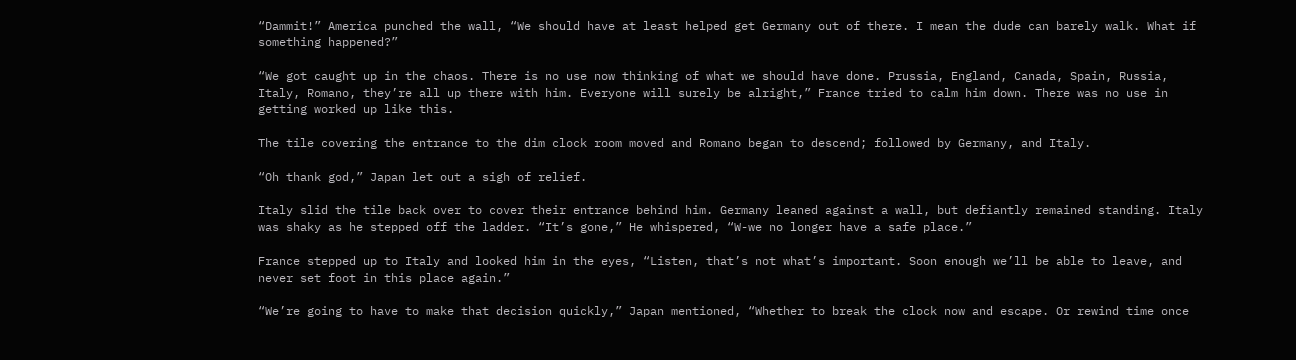“Dammit!” America punched the wall, “We should have at least helped get Germany out of there. I mean the dude can barely walk. What if something happened?”

“We got caught up in the chaos. There is no use now thinking of what we should have done. Prussia, England, Canada, Spain, Russia, Italy, Romano, they’re all up there with him. Everyone will surely be alright,” France tried to calm him down. There was no use in getting worked up like this.

The tile covering the entrance to the dim clock room moved and Romano began to descend; followed by Germany, and Italy.

“Oh thank god,” Japan let out a sigh of relief.

Italy slid the tile back over to cover their entrance behind him. Germany leaned against a wall, but defiantly remained standing. Italy was shaky as he stepped off the ladder. “It’s gone,” He whispered, “W-we no longer have a safe place.”

France stepped up to Italy and looked him in the eyes, “Listen, that’s not what’s important. Soon enough we’ll be able to leave, and never set foot in this place again.”

“We’re going to have to make that decision quickly,” Japan mentioned, “Whether to break the clock now and escape. Or rewind time once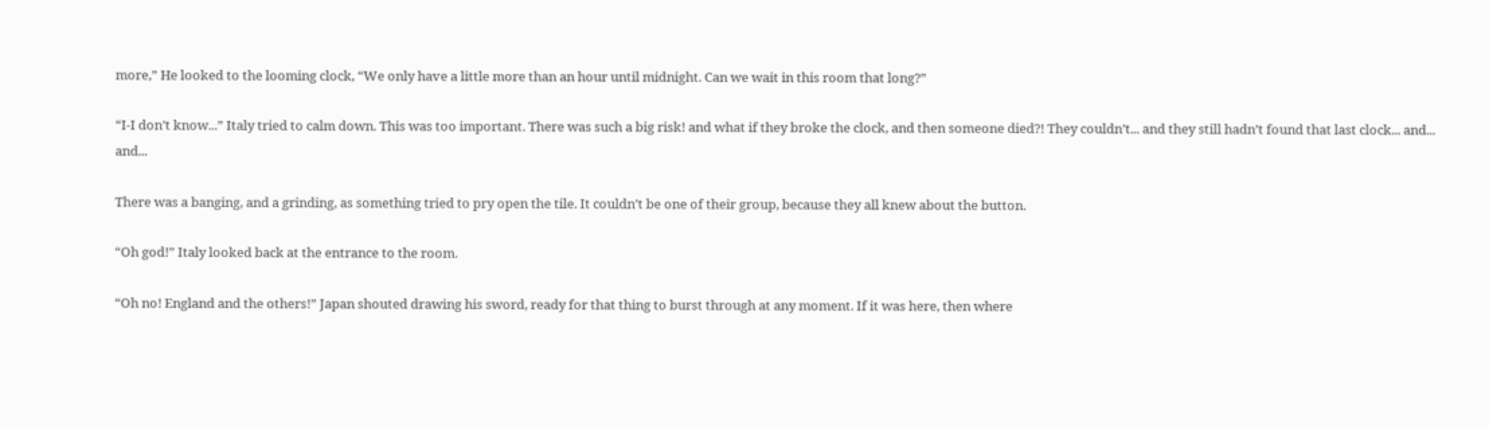more,” He looked to the looming clock, “We only have a little more than an hour until midnight. Can we wait in this room that long?”

“I-I don’t know...” Italy tried to calm down. This was too important. There was such a big risk! and what if they broke the clock, and then someone died?! They couldn’t... and they still hadn’t found that last clock... and... and...

There was a banging, and a grinding, as something tried to pry open the tile. It couldn’t be one of their group, because they all knew about the button.

“Oh god!” Italy looked back at the entrance to the room.

“Oh no! England and the others!” Japan shouted drawing his sword, ready for that thing to burst through at any moment. If it was here, then where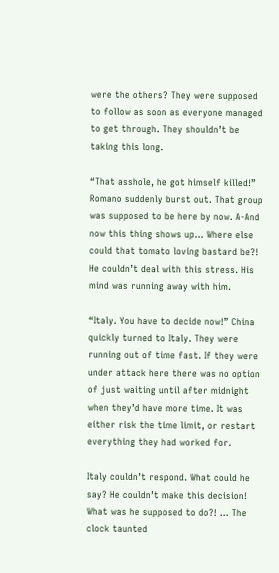were the others? They were supposed to follow as soon as everyone managed to get through. They shouldn’t be taking this long.

“That asshole, he got himself killed!” Romano suddenly burst out. That group was supposed to be here by now. A-And now this thing shows up... Where else could that tomato loving bastard be?! He couldn’t deal with this stress. His mind was running away with him.

“Italy. You have to decide now!” China quickly turned to Italy. They were running out of time fast. If they were under attack here there was no option of just waiting until after midnight when they’d have more time. It was either risk the time limit, or restart everything they had worked for.

Italy couldn’t respond. What could he say? He couldn’t make this decision! What was he supposed to do?! ... The clock taunted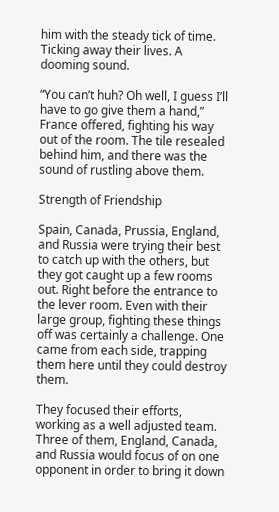him with the steady tick of time. Ticking away their lives. A dooming sound.

“You can’t huh? Oh well, I guess I’ll have to go give them a hand,” France offered, fighting his way out of the room. The tile resealed behind him, and there was the sound of rustling above them.

Strength of Friendship

Spain, Canada, Prussia, England, and Russia were trying their best to catch up with the others, but they got caught up a few rooms out. Right before the entrance to the lever room. Even with their large group, fighting these things off was certainly a challenge. One came from each side, trapping them here until they could destroy them.

They focused their efforts, working as a well adjusted team. Three of them, England, Canada, and Russia would focus of on one opponent in order to bring it down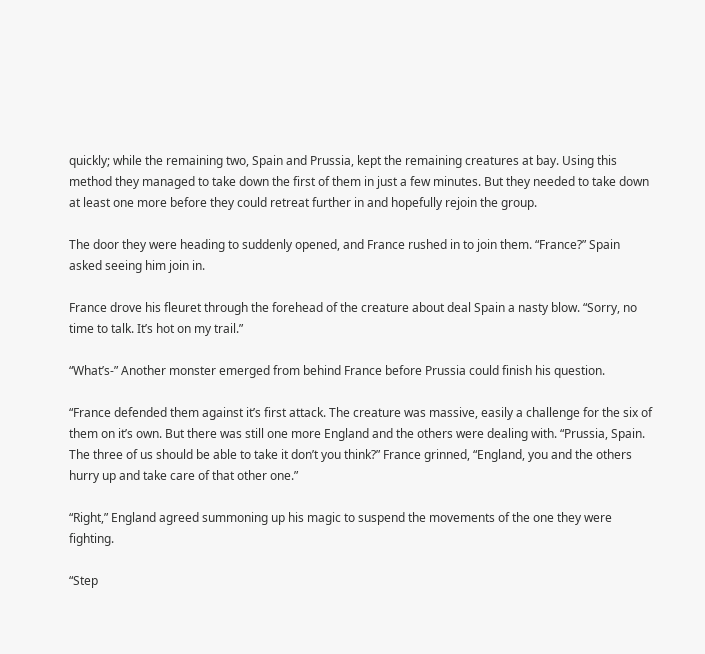quickly; while the remaining two, Spain and Prussia, kept the remaining creatures at bay. Using this method they managed to take down the first of them in just a few minutes. But they needed to take down at least one more before they could retreat further in and hopefully rejoin the group.

The door they were heading to suddenly opened, and France rushed in to join them. “France?” Spain asked seeing him join in.

France drove his fleuret through the forehead of the creature about deal Spain a nasty blow. “Sorry, no time to talk. It’s hot on my trail.”

“What’s-” Another monster emerged from behind France before Prussia could finish his question.

“France defended them against it’s first attack. The creature was massive, easily a challenge for the six of them on it’s own. But there was still one more England and the others were dealing with. “Prussia, Spain. The three of us should be able to take it don’t you think?” France grinned, “England, you and the others hurry up and take care of that other one.”

“Right,” England agreed summoning up his magic to suspend the movements of the one they were fighting.

“Step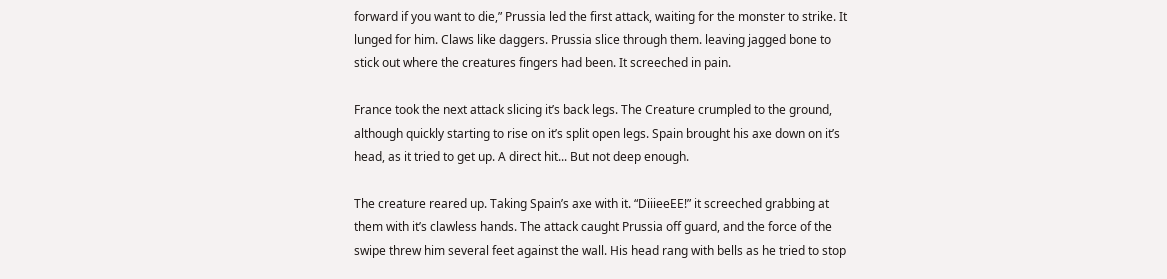forward if you want to die,” Prussia led the first attack, waiting for the monster to strike. It lunged for him. Claws like daggers. Prussia slice through them. leaving jagged bone to stick out where the creatures fingers had been. It screeched in pain.

France took the next attack slicing it’s back legs. The Creature crumpled to the ground, although quickly starting to rise on it’s split open legs. Spain brought his axe down on it’s head, as it tried to get up. A direct hit... But not deep enough.

The creature reared up. Taking Spain’s axe with it. “DiiieeEE!” it screeched grabbing at them with it’s clawless hands. The attack caught Prussia off guard, and the force of the swipe threw him several feet against the wall. His head rang with bells as he tried to stop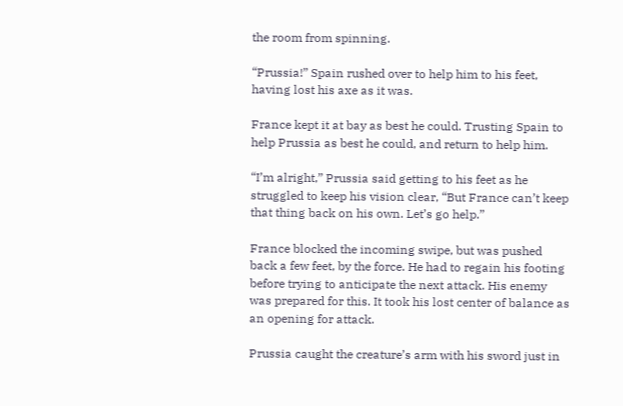the room from spinning.

“Prussia!” Spain rushed over to help him to his feet, having lost his axe as it was.

France kept it at bay as best he could. Trusting Spain to help Prussia as best he could, and return to help him.

“I’m alright,” Prussia said getting to his feet as he struggled to keep his vision clear, “But France can’t keep that thing back on his own. Let’s go help.”

France blocked the incoming swipe, but was pushed back a few feet, by the force. He had to regain his footing before trying to anticipate the next attack. His enemy was prepared for this. It took his lost center of balance as an opening for attack.

Prussia caught the creature’s arm with his sword just in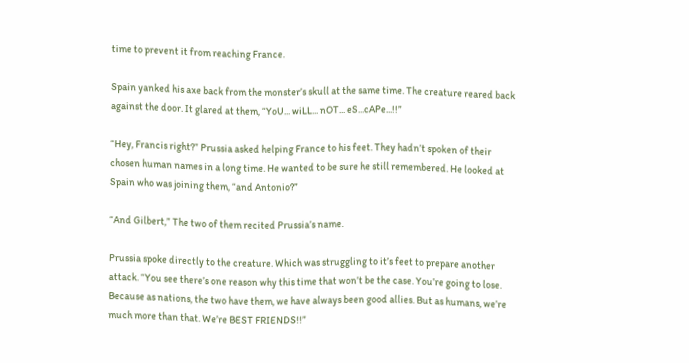time to prevent it from reaching France.

Spain yanked his axe back from the monster’s skull at the same time. The creature reared back against the door. It glared at them, “YoU... wiLL... nOT... eS...cAPe...!!”

“Hey, Francis right?” Prussia asked helping France to his feet. They hadn’t spoken of their chosen human names in a long time. He wanted to be sure he still remembered. He looked at Spain who was joining them, “and Antonio?”

“And Gilbert,” The two of them recited Prussia’s name.

Prussia spoke directly to the creature. Which was struggling to it’s feet to prepare another attack. “You see there’s one reason why this time that won’t be the case. You’re going to lose. Because as nations, the two have them, we have always been good allies. But as humans, we’re much more than that. We’re BEST FRIENDS!!”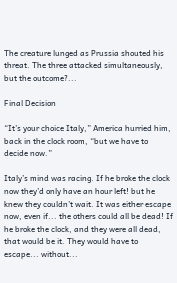The creature lunged as Prussia shouted his threat. The three attacked simultaneously, but the outcome?...

Final Decision

“It’s your choice Italy,” America hurried him, back in the clock room, “but we have to decide now.”

Italy’s mind was racing. If he broke the clock now they’d only have an hour left! but he knew they couldn’t wait. It was either escape now, even if... the others could all be dead! If he broke the clock, and they were all dead, that would be it. They would have to escape... without...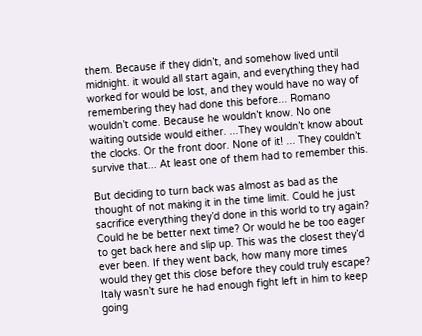them. Because if they didn’t, and somehow lived until midnight. it would all start again, and everything they had worked for would be lost, and they would have no way of remembering they had done this before... Romano wouldn’t come. Because he wouldn’t know. No one waiting outside would either. ...They wouldn’t know about the clocks. Or the front door. None of it! ... They couldn’t survive that... At least one of them had to remember this.

But deciding to turn back was almost as bad as the thought of not making it in the time limit. Could he just sacrifice everything they’d done in this world to try again? Could he be better next time? Or would he be too eager to get back here and slip up. This was the closest they’d ever been. If they went back, how many more times would they get this close before they could truly escape? Italy wasn’t sure he had enough fight left in him to keep going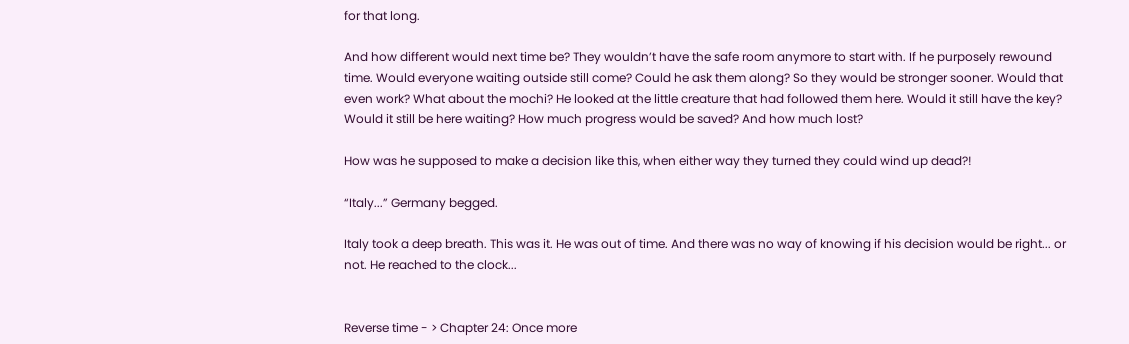for that long.

And how different would next time be? They wouldn’t have the safe room anymore to start with. If he purposely rewound time. Would everyone waiting outside still come? Could he ask them along? So they would be stronger sooner. Would that even work? What about the mochi? He looked at the little creature that had followed them here. Would it still have the key? Would it still be here waiting? How much progress would be saved? And how much lost?

How was he supposed to make a decision like this, when either way they turned they could wind up dead?!

“Italy...” Germany begged.

Italy took a deep breath. This was it. He was out of time. And there was no way of knowing if his decision would be right... or not. He reached to the clock...


Reverse time - > Chapter 24: Once more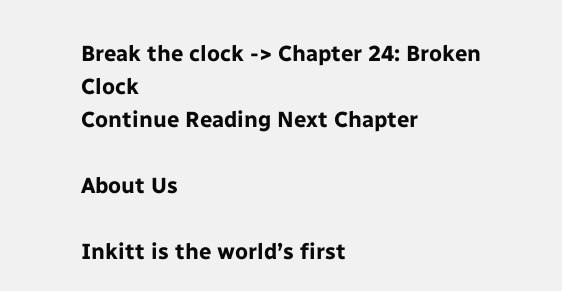Break the clock -> Chapter 24: Broken Clock
Continue Reading Next Chapter

About Us

Inkitt is the world’s first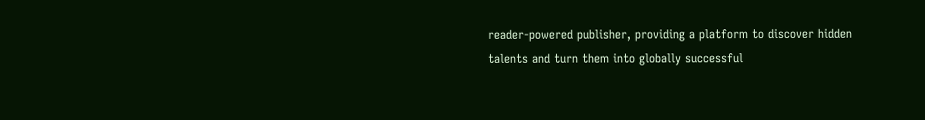reader-powered publisher, providing a platform to discover hidden talents and turn them into globally successful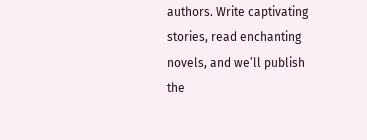authors. Write captivating stories, read enchanting novels, and we’ll publish the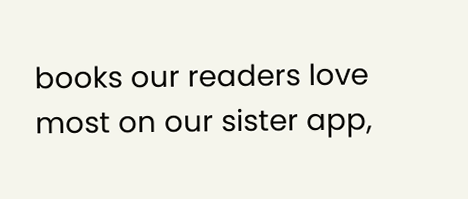books our readers love most on our sister app,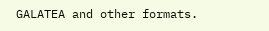GALATEA and other formats.